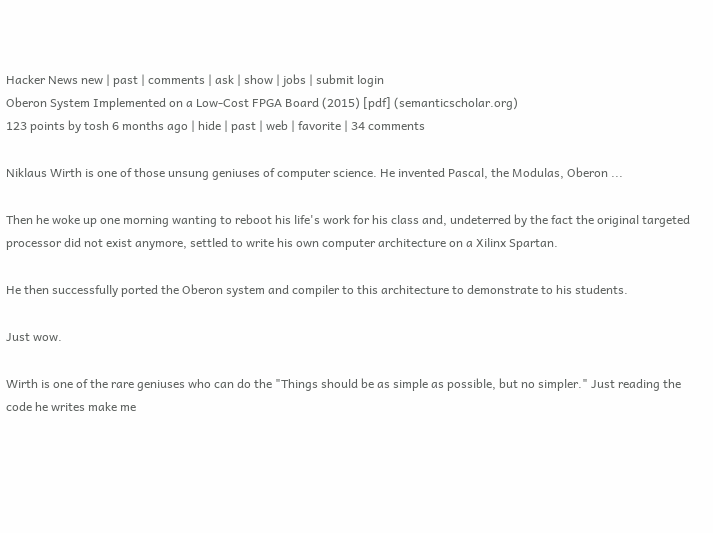Hacker News new | past | comments | ask | show | jobs | submit login
Oberon System Implemented on a Low-Cost FPGA Board (2015) [pdf] (semanticscholar.org)
123 points by tosh 6 months ago | hide | past | web | favorite | 34 comments

Niklaus Wirth is one of those unsung geniuses of computer science. He invented Pascal, the Modulas, Oberon ...

Then he woke up one morning wanting to reboot his life's work for his class and, undeterred by the fact the original targeted processor did not exist anymore, settled to write his own computer architecture on a Xilinx Spartan.

He then successfully ported the Oberon system and compiler to this architecture to demonstrate to his students.

Just wow.

Wirth is one of the rare geniuses who can do the "Things should be as simple as possible, but no simpler." Just reading the code he writes make me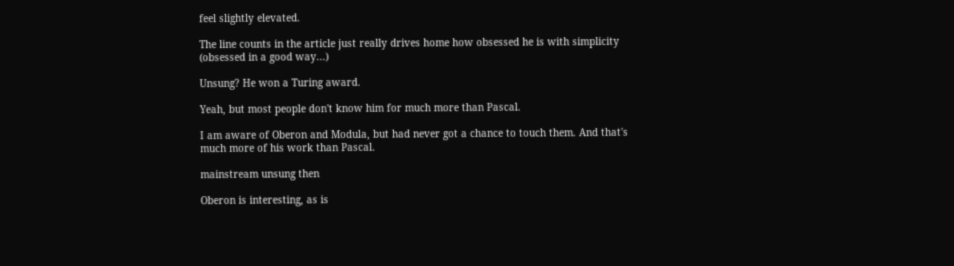feel slightly elevated.

The line counts in the article just really drives home how obsessed he is with simplicity (obsessed in a good way...)

Unsung? He won a Turing award.

Yeah, but most people don't know him for much more than Pascal.

I am aware of Oberon and Modula, but had never got a chance to touch them. And that's much more of his work than Pascal.

mainstream unsung then

Oberon is interesting, as is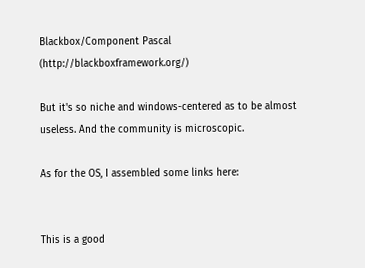Blackbox/Component Pascal (http://blackboxframework.org/)

But it's so niche and windows-centered as to be almost useless. And the community is microscopic.

As for the OS, I assembled some links here:


This is a good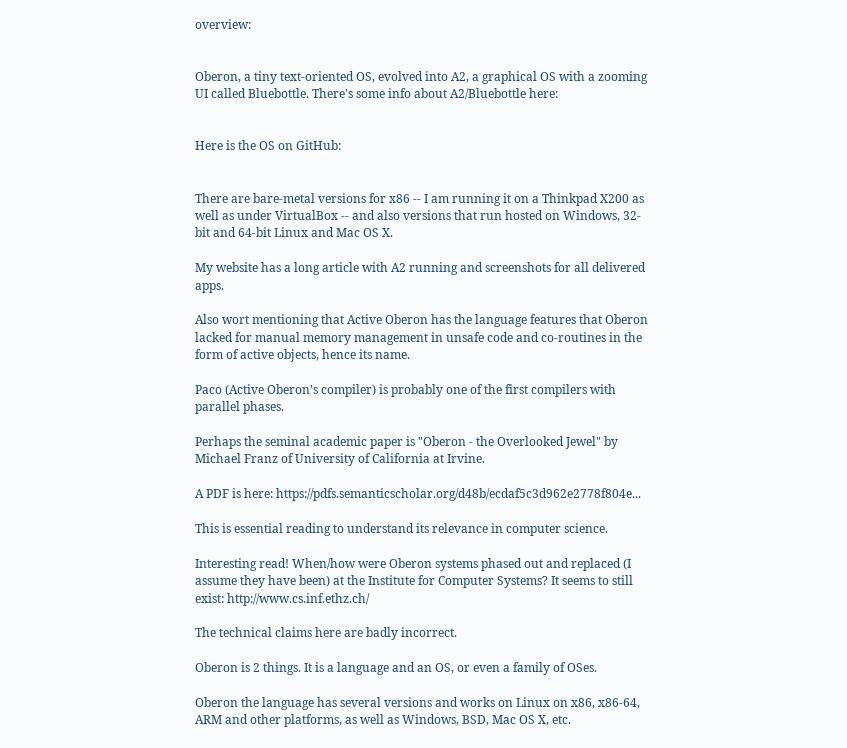overview:


Oberon, a tiny text-oriented OS, evolved into A2, a graphical OS with a zooming UI called Bluebottle. There's some info about A2/Bluebottle here:


Here is the OS on GitHub:


There are bare-metal versions for x86 -- I am running it on a Thinkpad X200 as well as under VirtualBox -- and also versions that run hosted on Windows, 32-bit and 64-bit Linux and Mac OS X.

My website has a long article with A2 running and screenshots for all delivered apps.

Also wort mentioning that Active Oberon has the language features that Oberon lacked for manual memory management in unsafe code and co-routines in the form of active objects, hence its name.

Paco (Active Oberon's compiler) is probably one of the first compilers with parallel phases.

Perhaps the seminal academic paper is "Oberon - the Overlooked Jewel" by Michael Franz of University of California at Irvine.

A PDF is here: https://pdfs.semanticscholar.org/d48b/ecdaf5c3d962e2778f804e...

This is essential reading to understand its relevance in computer science.

Interesting read! When/how were Oberon systems phased out and replaced (I assume they have been) at the Institute for Computer Systems? It seems to still exist: http://www.cs.inf.ethz.ch/

The technical claims here are badly incorrect.

Oberon is 2 things. It is a language and an OS, or even a family of OSes.

Oberon the language has several versions and works on Linux on x86, x86-64, ARM and other platforms, as well as Windows, BSD, Mac OS X, etc.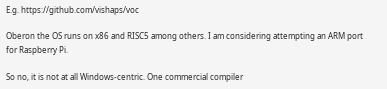E.g. https://github.com/vishaps/voc

Oberon the OS runs on x86 and RISC5 among others. I am considering attempting an ARM port for Raspberry Pi.

So no, it is not at all Windows-centric. One commercial compiler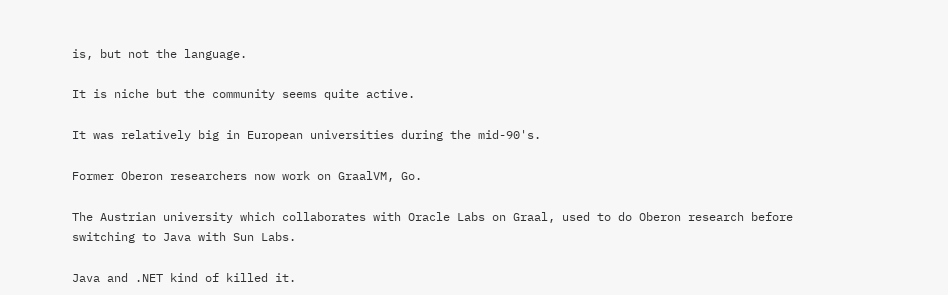is, but not the language.

It is niche but the community seems quite active.

It was relatively big in European universities during the mid-90's.

Former Oberon researchers now work on GraalVM, Go.

The Austrian university which collaborates with Oracle Labs on Graal, used to do Oberon research before switching to Java with Sun Labs.

Java and .NET kind of killed it.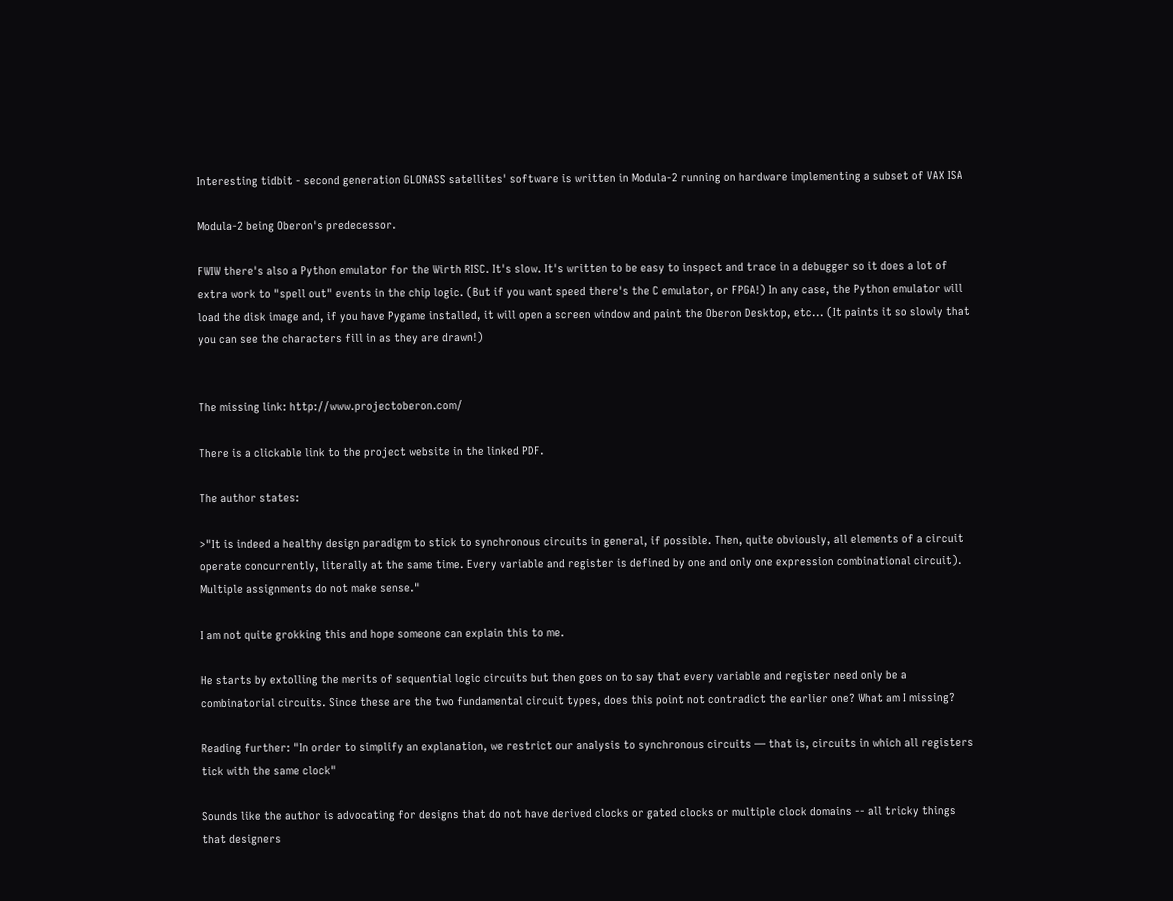Interesting tidbit - second generation GLONASS satellites' software is written in Modula-2 running on hardware implementing a subset of VAX ISA

Modula-2 being Oberon's predecessor.

FWIW there's also a Python emulator for the Wirth RISC. It's slow. It's written to be easy to inspect and trace in a debugger so it does a lot of extra work to "spell out" events in the chip logic. (But if you want speed there's the C emulator, or FPGA!) In any case, the Python emulator will load the disk image and, if you have Pygame installed, it will open a screen window and paint the Oberon Desktop, etc... (It paints it so slowly that you can see the characters fill in as they are drawn!)


The missing link: http://www.projectoberon.com/

There is a clickable link to the project website in the linked PDF.

The author states:

>"It is indeed a healthy design paradigm to stick to synchronous circuits in general, if possible. Then, quite obviously, all elements of a circuit operate concurrently, literally at the same time. Every variable and register is defined by one and only one expression combinational circuit). Multiple assignments do not make sense."

I am not quite grokking this and hope someone can explain this to me.

He starts by extolling the merits of sequential logic circuits but then goes on to say that every variable and register need only be a combinatorial circuits. Since these are the two fundamental circuit types, does this point not contradict the earlier one? What am I missing?

Reading further: "In order to simplify an explanation, we restrict our analysis to synchronous circuits — that is, circuits in which all registers tick with the same clock"

Sounds like the author is advocating for designs that do not have derived clocks or gated clocks or multiple clock domains -- all tricky things that designers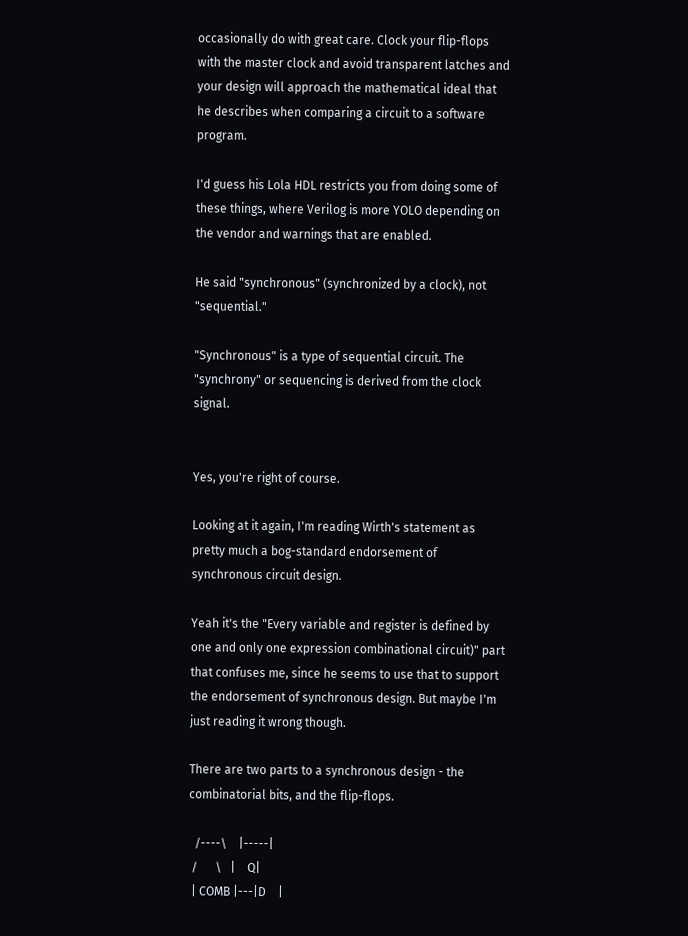occasionally do with great care. Clock your flip-flops with the master clock and avoid transparent latches and your design will approach the mathematical ideal that he describes when comparing a circuit to a software program.

I'd guess his Lola HDL restricts you from doing some of these things, where Verilog is more YOLO depending on the vendor and warnings that are enabled.

He said "synchronous" (synchronized by a clock), not "sequential."

"Synchronous" is a type of sequential circuit. The "synchrony" or sequencing is derived from the clock signal.


Yes, you're right of course.

Looking at it again, I'm reading Wirth's statement as pretty much a bog-standard endorsement of synchronous circuit design.

Yeah it's the "Every variable and register is defined by one and only one expression combinational circuit)" part that confuses me, since he seems to use that to support the endorsement of synchronous design. But maybe I'm just reading it wrong though.

There are two parts to a synchronous design - the combinatorial bits, and the flip-flops.

  /----\    |-----|
 /      \   |    Q|
 | COMB |---|D    |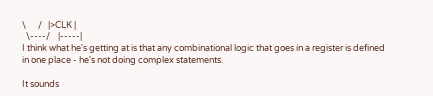\      /   |>CLK |
  \----/    |-----|
I think what he's getting at is that any combinational logic that goes in a register is defined in one place - he's not doing complex statements.

It sounds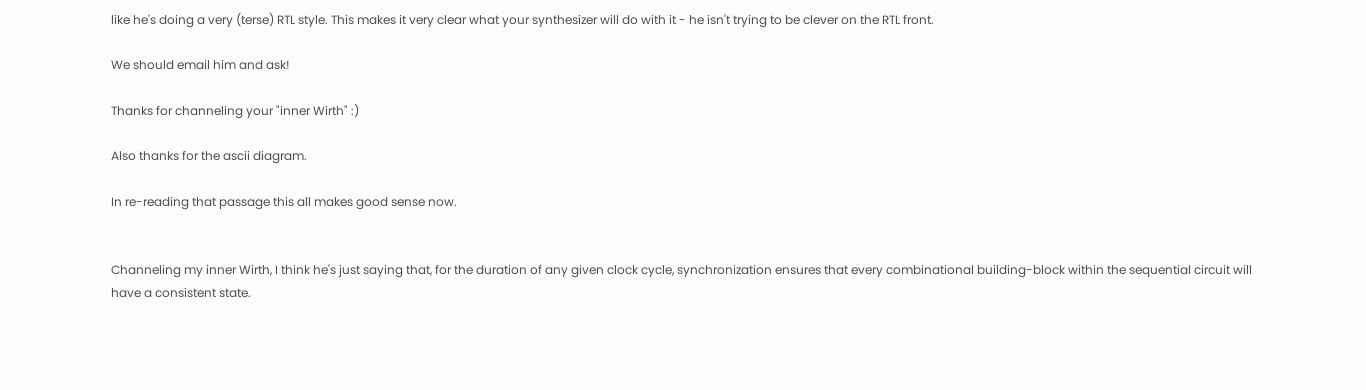like he's doing a very (terse) RTL style. This makes it very clear what your synthesizer will do with it - he isn't trying to be clever on the RTL front.

We should email him and ask!

Thanks for channeling your "inner Wirth" :)

Also thanks for the ascii diagram.

In re-reading that passage this all makes good sense now.


Channeling my inner Wirth, I think he's just saying that, for the duration of any given clock cycle, synchronization ensures that every combinational building-block within the sequential circuit will have a consistent state.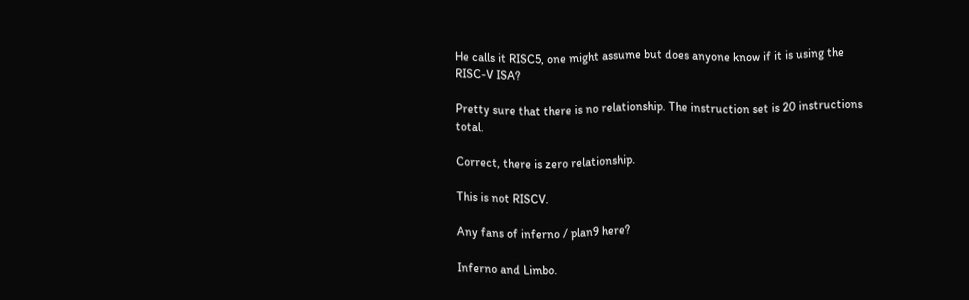He calls it RISC5, one might assume but does anyone know if it is using the RISC-V ISA?

Pretty sure that there is no relationship. The instruction set is 20 instructions total.

Correct, there is zero relationship.

This is not RISCV.

Any fans of inferno / plan9 here?

Inferno and Limbo.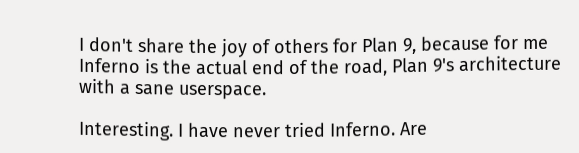I don't share the joy of others for Plan 9, because for me Inferno is the actual end of the road, Plan 9's architecture with a sane userspace.

Interesting. I have never tried Inferno. Are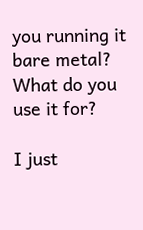you running it bare metal? What do you use it for?

I just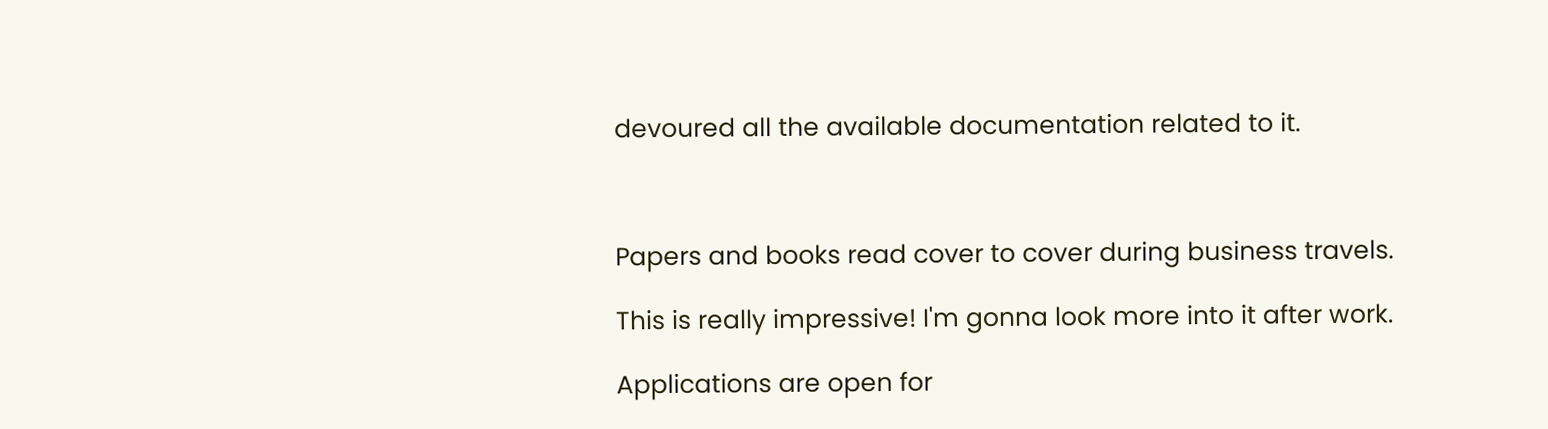devoured all the available documentation related to it.



Papers and books read cover to cover during business travels.

This is really impressive! I'm gonna look more into it after work.

Applications are open for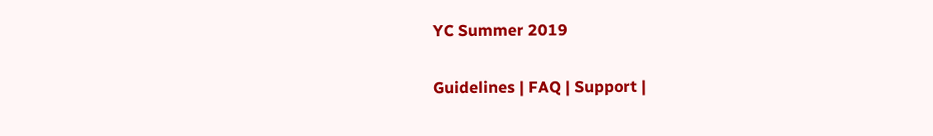YC Summer 2019

Guidelines | FAQ | Support |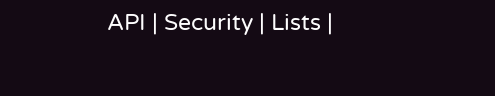API | Security | Lists |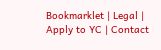Bookmarklet | Legal | Apply to YC | Contact